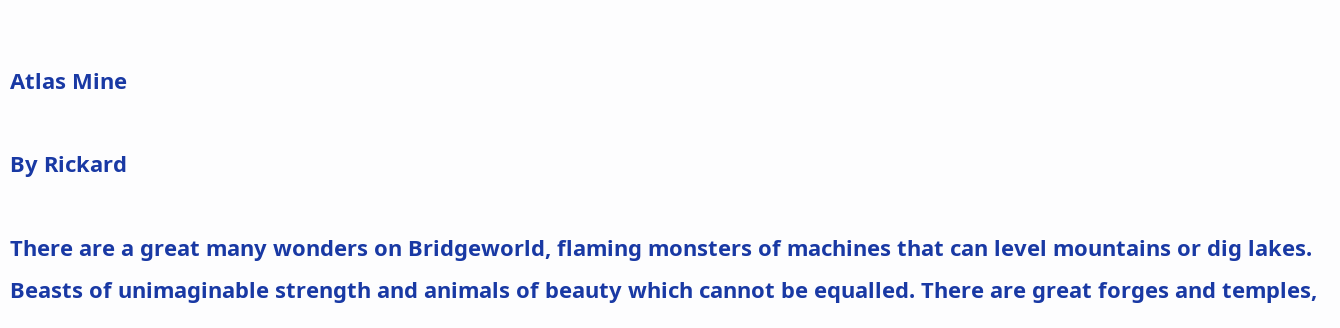Atlas Mine

By Rickard

There are a great many wonders on Bridgeworld, flaming monsters of machines that can level mountains or dig lakes. Beasts of unimaginable strength and animals of beauty which cannot be equalled. There are great forges and temples,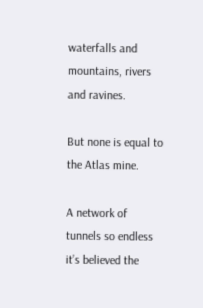waterfalls and mountains, rivers and ravines.

But none is equal to the Atlas mine.

A network of tunnels so endless it’s believed the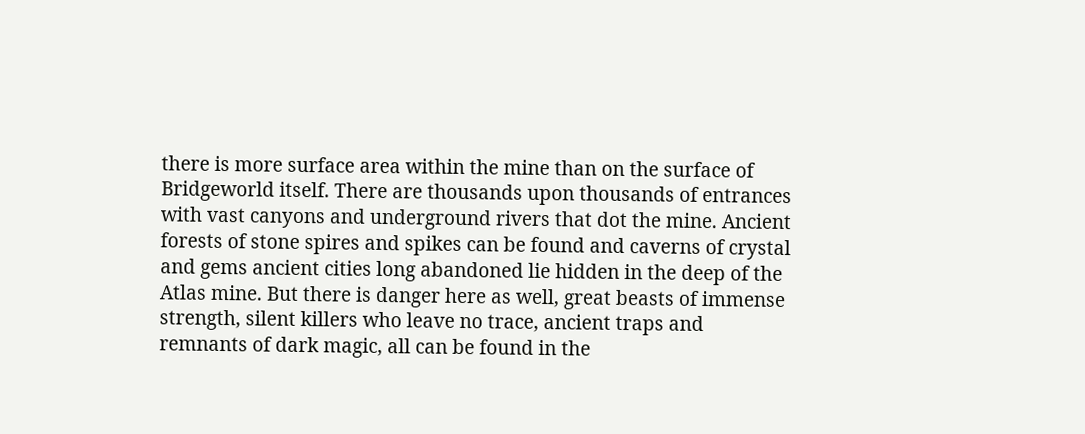there is more surface area within the mine than on the surface of Bridgeworld itself. There are thousands upon thousands of entrances with vast canyons and underground rivers that dot the mine. Ancient forests of stone spires and spikes can be found and caverns of crystal and gems ancient cities long abandoned lie hidden in the deep of the Atlas mine. But there is danger here as well, great beasts of immense strength, silent killers who leave no trace, ancient traps and remnants of dark magic, all can be found in the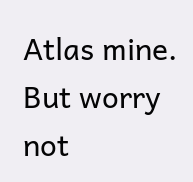Atlas mine. But worry not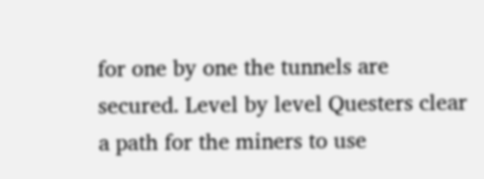for one by one the tunnels are secured. Level by level Questers clear a path for the miners to use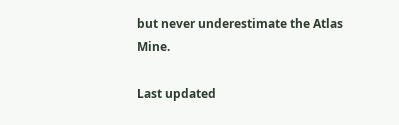but never underestimate the Atlas Mine.

Last updated